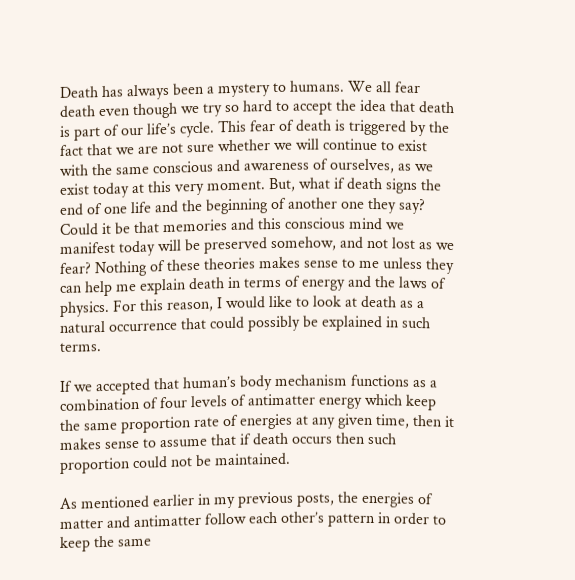Death has always been a mystery to humans. We all fear death even though we try so hard to accept the idea that death is part of our life’s cycle. This fear of death is triggered by the fact that we are not sure whether we will continue to exist with the same conscious and awareness of ourselves, as we exist today at this very moment. But, what if death signs the end of one life and the beginning of another one they say? Could it be that memories and this conscious mind we manifest today will be preserved somehow, and not lost as we fear? Nothing of these theories makes sense to me unless they can help me explain death in terms of energy and the laws of physics. For this reason, I would like to look at death as a natural occurrence that could possibly be explained in such terms.

If we accepted that human’s body mechanism functions as a combination of four levels of antimatter energy which keep the same proportion rate of energies at any given time, then it makes sense to assume that if death occurs then such proportion could not be maintained.

As mentioned earlier in my previous posts, the energies of matter and antimatter follow each other’s pattern in order to keep the same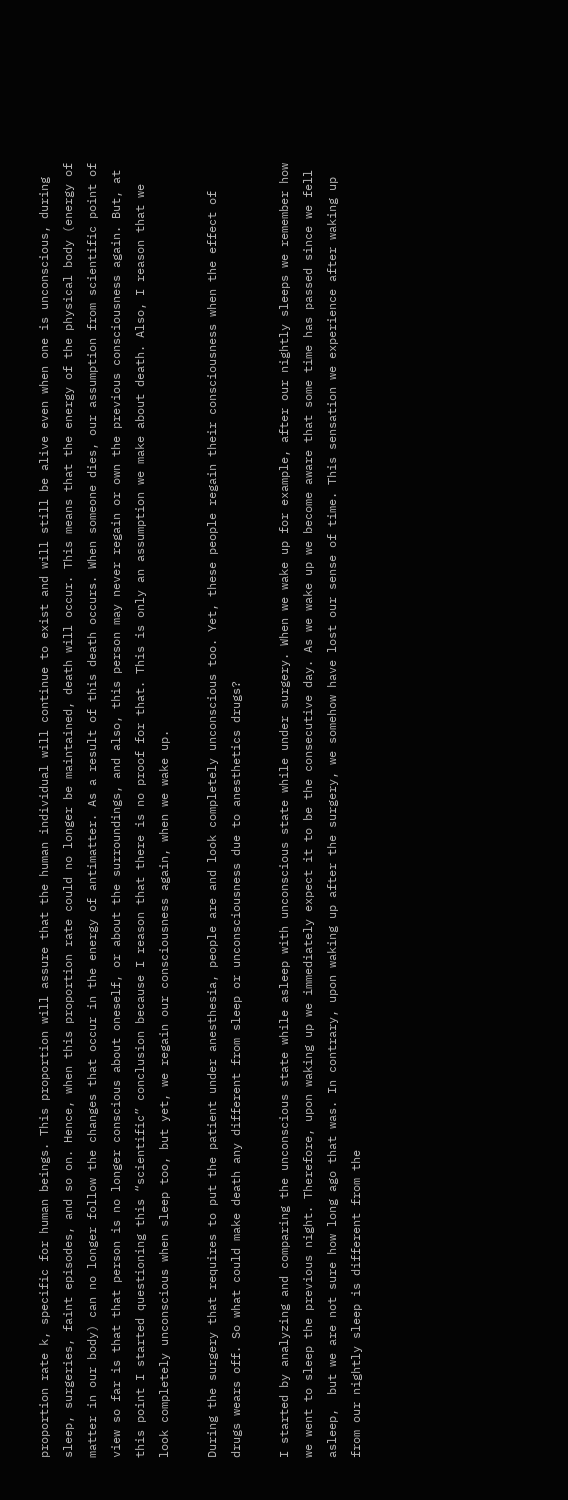proportion rate k, specific for human beings. This proportion will assure that the human individual will continue to exist and will still be alive even when one is unconscious, during sleep, surgeries, faint episodes, and so on. Hence, when this proportion rate could no longer be maintained, death will occur. This means that the energy of the physical body (energy of matter in our body) can no longer follow the changes that occur in the energy of antimatter. As a result of this death occurs. When someone dies, our assumption from scientific point of view so far is that that person is no longer conscious about oneself, or about the surroundings, and also, this person may never regain or own the previous consciousness again. But, at this point I started questioning this “scientific” conclusion because I reason that there is no proof for that. This is only an assumption we make about death. Also, I reason that we look completely unconscious when sleep too, but yet, we regain our consciousness again, when we wake up.

During the surgery that requires to put the patient under anesthesia, people are and look completely unconscious too. Yet, these people regain their consciousness when the effect of drugs wears off. So what could make death any different from sleep or unconsciousness due to anesthetics drugs?

I started by analyzing and comparing the unconscious state while asleep with unconscious state while under surgery. When we wake up for example, after our nightly sleeps we remember how we went to sleep the previous night. Therefore, upon waking up we immediately expect it to be the consecutive day. As we wake up we become aware that some time has passed since we fell asleep,  but we are not sure how long ago that was. In contrary, upon waking up after the surgery, we somehow have lost our sense of time. This sensation we experience after waking up from our nightly sleep is different from the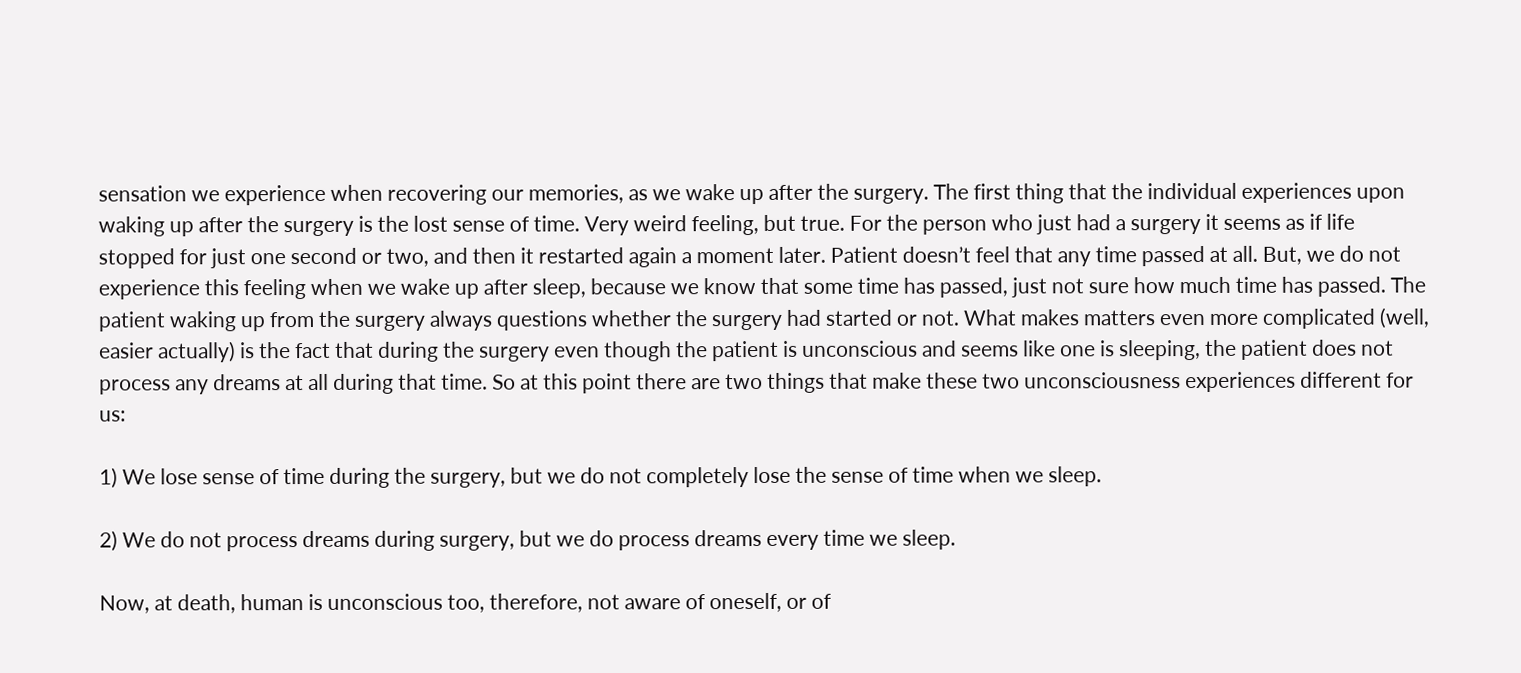sensation we experience when recovering our memories, as we wake up after the surgery. The first thing that the individual experiences upon waking up after the surgery is the lost sense of time. Very weird feeling, but true. For the person who just had a surgery it seems as if life stopped for just one second or two, and then it restarted again a moment later. Patient doesn’t feel that any time passed at all. But, we do not experience this feeling when we wake up after sleep, because we know that some time has passed, just not sure how much time has passed. The patient waking up from the surgery always questions whether the surgery had started or not. What makes matters even more complicated (well, easier actually) is the fact that during the surgery even though the patient is unconscious and seems like one is sleeping, the patient does not process any dreams at all during that time. So at this point there are two things that make these two unconsciousness experiences different for us:

1) We lose sense of time during the surgery, but we do not completely lose the sense of time when we sleep.

2) We do not process dreams during surgery, but we do process dreams every time we sleep.

Now, at death, human is unconscious too, therefore, not aware of oneself, or of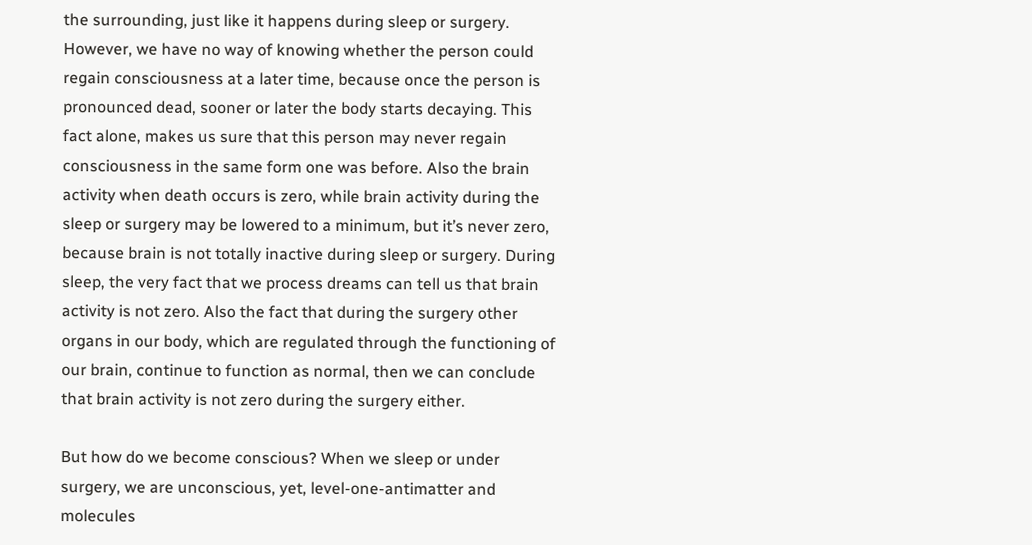the surrounding, just like it happens during sleep or surgery. However, we have no way of knowing whether the person could regain consciousness at a later time, because once the person is pronounced dead, sooner or later the body starts decaying. This fact alone, makes us sure that this person may never regain consciousness in the same form one was before. Also the brain activity when death occurs is zero, while brain activity during the sleep or surgery may be lowered to a minimum, but it’s never zero, because brain is not totally inactive during sleep or surgery. During sleep, the very fact that we process dreams can tell us that brain activity is not zero. Also the fact that during the surgery other organs in our body, which are regulated through the functioning of our brain, continue to function as normal, then we can conclude that brain activity is not zero during the surgery either.

But how do we become conscious? When we sleep or under surgery, we are unconscious, yet, level-one-antimatter and molecules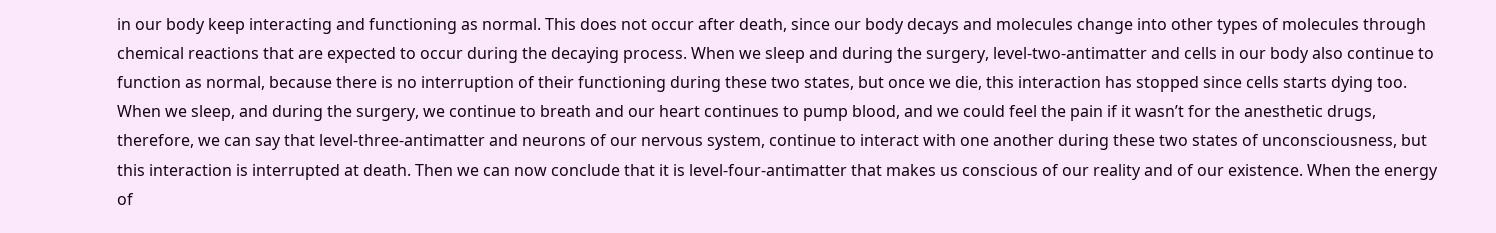in our body keep interacting and functioning as normal. This does not occur after death, since our body decays and molecules change into other types of molecules through chemical reactions that are expected to occur during the decaying process. When we sleep and during the surgery, level-two-antimatter and cells in our body also continue to function as normal, because there is no interruption of their functioning during these two states, but once we die, this interaction has stopped since cells starts dying too. When we sleep, and during the surgery, we continue to breath and our heart continues to pump blood, and we could feel the pain if it wasn’t for the anesthetic drugs, therefore, we can say that level-three-antimatter and neurons of our nervous system, continue to interact with one another during these two states of unconsciousness, but this interaction is interrupted at death. Then we can now conclude that it is level-four-antimatter that makes us conscious of our reality and of our existence. When the energy of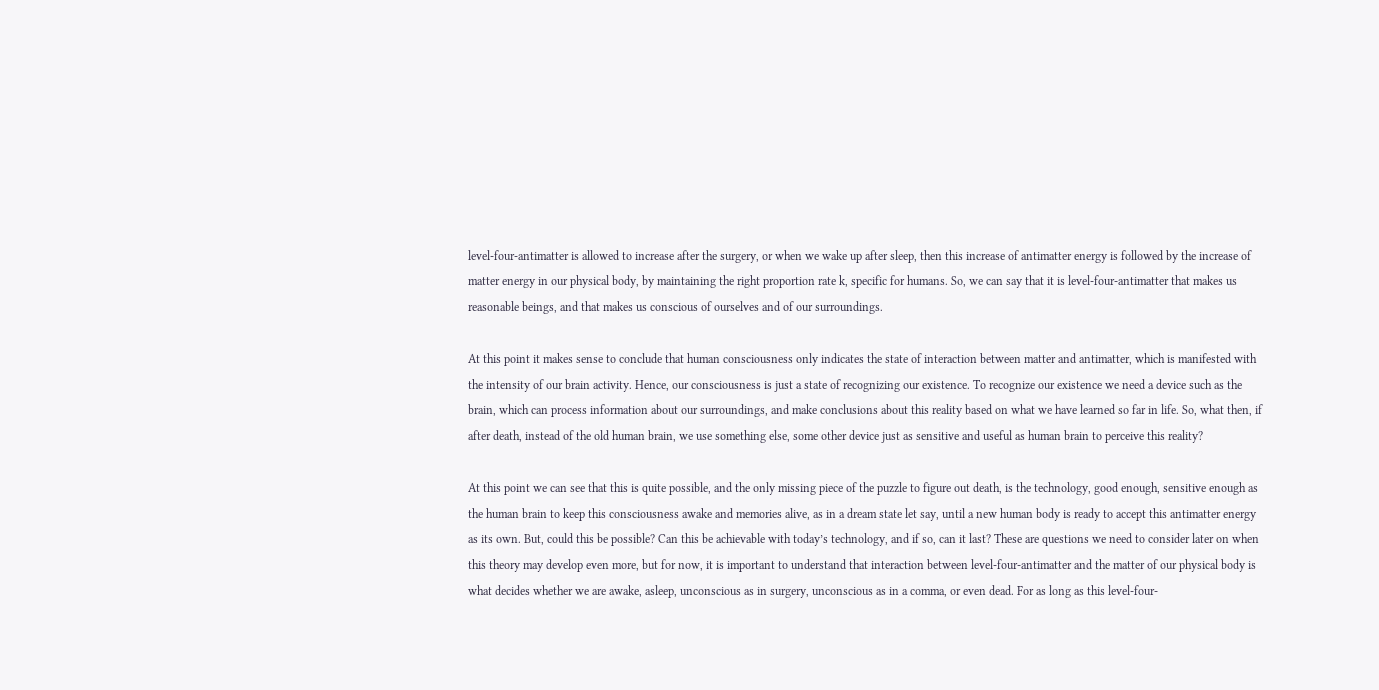level-four-antimatter is allowed to increase after the surgery, or when we wake up after sleep, then this increase of antimatter energy is followed by the increase of matter energy in our physical body, by maintaining the right proportion rate k, specific for humans. So, we can say that it is level-four-antimatter that makes us reasonable beings, and that makes us conscious of ourselves and of our surroundings.

At this point it makes sense to conclude that human consciousness only indicates the state of interaction between matter and antimatter, which is manifested with the intensity of our brain activity. Hence, our consciousness is just a state of recognizing our existence. To recognize our existence we need a device such as the brain, which can process information about our surroundings, and make conclusions about this reality based on what we have learned so far in life. So, what then, if after death, instead of the old human brain, we use something else, some other device just as sensitive and useful as human brain to perceive this reality?

At this point we can see that this is quite possible, and the only missing piece of the puzzle to figure out death, is the technology, good enough, sensitive enough as the human brain to keep this consciousness awake and memories alive, as in a dream state let say, until a new human body is ready to accept this antimatter energy as its own. But, could this be possible? Can this be achievable with today’s technology, and if so, can it last? These are questions we need to consider later on when this theory may develop even more, but for now, it is important to understand that interaction between level-four-antimatter and the matter of our physical body is what decides whether we are awake, asleep, unconscious as in surgery, unconscious as in a comma, or even dead. For as long as this level-four-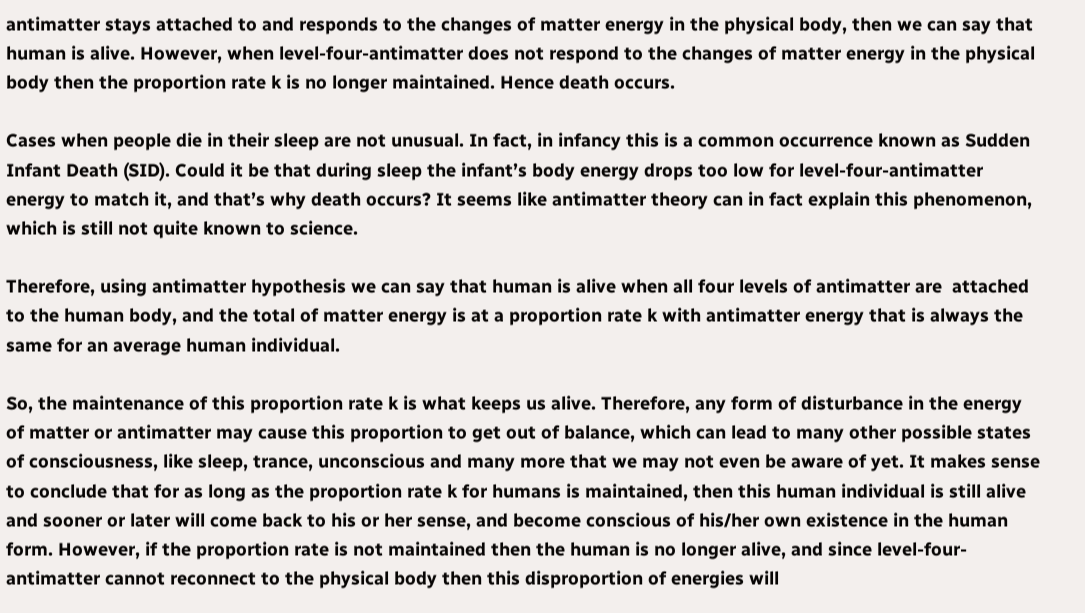antimatter stays attached to and responds to the changes of matter energy in the physical body, then we can say that human is alive. However, when level-four-antimatter does not respond to the changes of matter energy in the physical body then the proportion rate k is no longer maintained. Hence death occurs.

Cases when people die in their sleep are not unusual. In fact, in infancy this is a common occurrence known as Sudden Infant Death (SID). Could it be that during sleep the infant’s body energy drops too low for level-four-antimatter energy to match it, and that’s why death occurs? It seems like antimatter theory can in fact explain this phenomenon, which is still not quite known to science.

Therefore, using antimatter hypothesis we can say that human is alive when all four levels of antimatter are  attached to the human body, and the total of matter energy is at a proportion rate k with antimatter energy that is always the same for an average human individual.

So, the maintenance of this proportion rate k is what keeps us alive. Therefore, any form of disturbance in the energy of matter or antimatter may cause this proportion to get out of balance, which can lead to many other possible states of consciousness, like sleep, trance, unconscious and many more that we may not even be aware of yet. It makes sense to conclude that for as long as the proportion rate k for humans is maintained, then this human individual is still alive and sooner or later will come back to his or her sense, and become conscious of his/her own existence in the human form. However, if the proportion rate is not maintained then the human is no longer alive, and since level-four-antimatter cannot reconnect to the physical body then this disproportion of energies will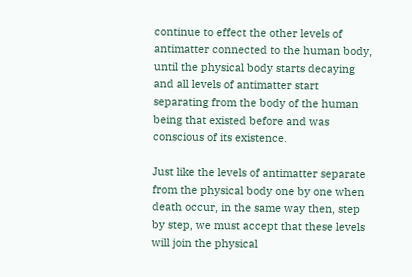continue to effect the other levels of antimatter connected to the human body, until the physical body starts decaying and all levels of antimatter start separating from the body of the human being that existed before and was conscious of its existence.

Just like the levels of antimatter separate from the physical body one by one when death occur, in the same way then, step by step, we must accept that these levels will join the physical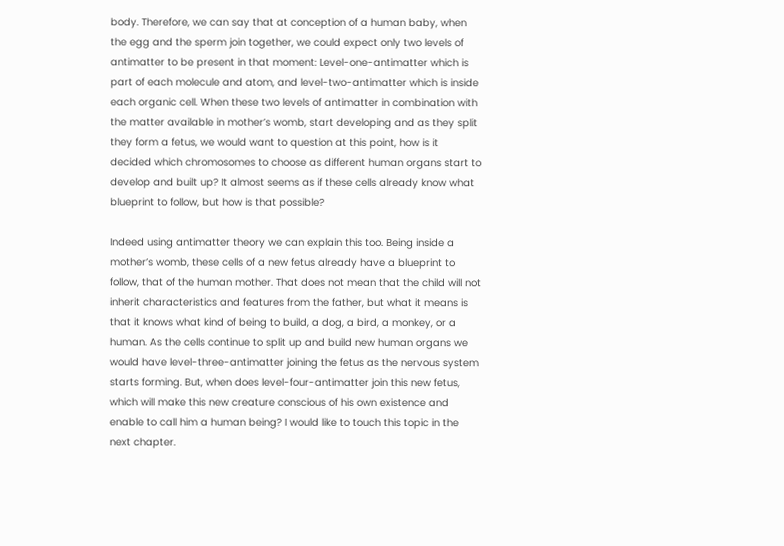body. Therefore, we can say that at conception of a human baby, when the egg and the sperm join together, we could expect only two levels of antimatter to be present in that moment: Level-one-antimatter which is part of each molecule and atom, and level-two-antimatter which is inside each organic cell. When these two levels of antimatter in combination with the matter available in mother’s womb, start developing and as they split they form a fetus, we would want to question at this point, how is it decided which chromosomes to choose as different human organs start to develop and built up? It almost seems as if these cells already know what blueprint to follow, but how is that possible?

Indeed using antimatter theory we can explain this too. Being inside a mother’s womb, these cells of a new fetus already have a blueprint to follow, that of the human mother. That does not mean that the child will not inherit characteristics and features from the father, but what it means is that it knows what kind of being to build, a dog, a bird, a monkey, or a human. As the cells continue to split up and build new human organs we would have level-three-antimatter joining the fetus as the nervous system starts forming. But, when does level-four-antimatter join this new fetus, which will make this new creature conscious of his own existence and enable to call him a human being? I would like to touch this topic in the next chapter.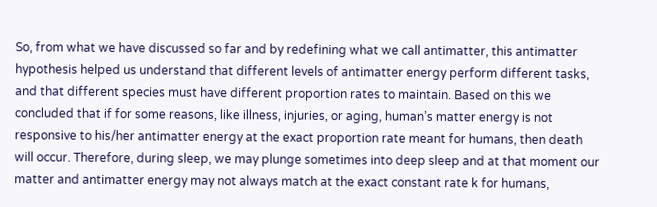So, from what we have discussed so far and by redefining what we call antimatter, this antimatter hypothesis helped us understand that different levels of antimatter energy perform different tasks, and that different species must have different proportion rates to maintain. Based on this we concluded that if for some reasons, like illness, injuries, or aging, human’s matter energy is not responsive to his/her antimatter energy at the exact proportion rate meant for humans, then death will occur. Therefore, during sleep, we may plunge sometimes into deep sleep and at that moment our matter and antimatter energy may not always match at the exact constant rate k for humans,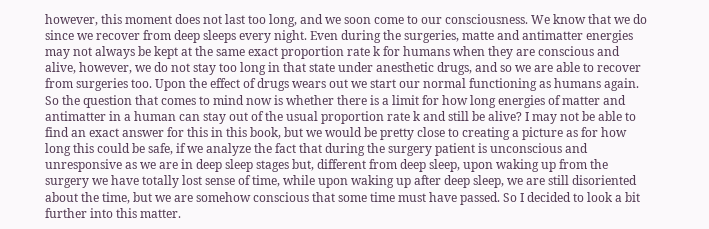however, this moment does not last too long, and we soon come to our consciousness. We know that we do since we recover from deep sleeps every night. Even during the surgeries, matte and antimatter energies may not always be kept at the same exact proportion rate k for humans when they are conscious and alive, however, we do not stay too long in that state under anesthetic drugs, and so we are able to recover from surgeries too. Upon the effect of drugs wears out we start our normal functioning as humans again. So the question that comes to mind now is whether there is a limit for how long energies of matter and antimatter in a human can stay out of the usual proportion rate k and still be alive? I may not be able to find an exact answer for this in this book, but we would be pretty close to creating a picture as for how long this could be safe, if we analyze the fact that during the surgery patient is unconscious and unresponsive as we are in deep sleep stages but, different from deep sleep, upon waking up from the surgery we have totally lost sense of time, while upon waking up after deep sleep, we are still disoriented about the time, but we are somehow conscious that some time must have passed. So I decided to look a bit further into this matter.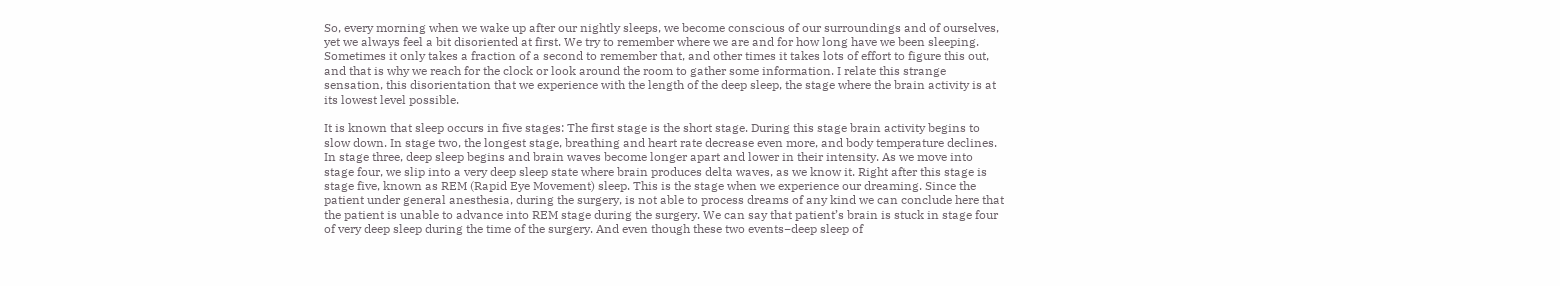So, every morning when we wake up after our nightly sleeps, we become conscious of our surroundings and of ourselves, yet we always feel a bit disoriented at first. We try to remember where we are and for how long have we been sleeping. Sometimes it only takes a fraction of a second to remember that, and other times it takes lots of effort to figure this out, and that is why we reach for the clock or look around the room to gather some information. I relate this strange sensation, this disorientation that we experience with the length of the deep sleep, the stage where the brain activity is at its lowest level possible.

It is known that sleep occurs in five stages: The first stage is the short stage. During this stage brain activity begins to slow down. In stage two, the longest stage, breathing and heart rate decrease even more, and body temperature declines. In stage three, deep sleep begins and brain waves become longer apart and lower in their intensity. As we move into stage four, we slip into a very deep sleep state where brain produces delta waves, as we know it. Right after this stage is stage five, known as REM (Rapid Eye Movement) sleep. This is the stage when we experience our dreaming. Since the patient under general anesthesia, during the surgery, is not able to process dreams of any kind we can conclude here that the patient is unable to advance into REM stage during the surgery. We can say that patient’s brain is stuck in stage four of very deep sleep during the time of the surgery. And even though these two events−deep sleep of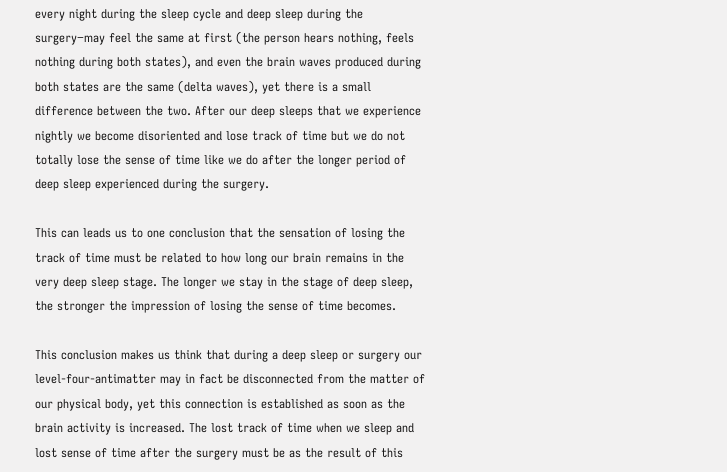every night during the sleep cycle and deep sleep during the surgery−may feel the same at first (the person hears nothing, feels nothing during both states), and even the brain waves produced during both states are the same (delta waves), yet there is a small difference between the two. After our deep sleeps that we experience nightly we become disoriented and lose track of time but we do not totally lose the sense of time like we do after the longer period of deep sleep experienced during the surgery.

This can leads us to one conclusion that the sensation of losing the track of time must be related to how long our brain remains in the very deep sleep stage. The longer we stay in the stage of deep sleep, the stronger the impression of losing the sense of time becomes.

This conclusion makes us think that during a deep sleep or surgery our level-four-antimatter may in fact be disconnected from the matter of our physical body, yet this connection is established as soon as the brain activity is increased. The lost track of time when we sleep and lost sense of time after the surgery must be as the result of this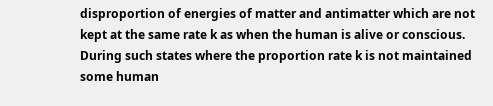disproportion of energies of matter and antimatter which are not kept at the same rate k as when the human is alive or conscious. During such states where the proportion rate k is not maintained some human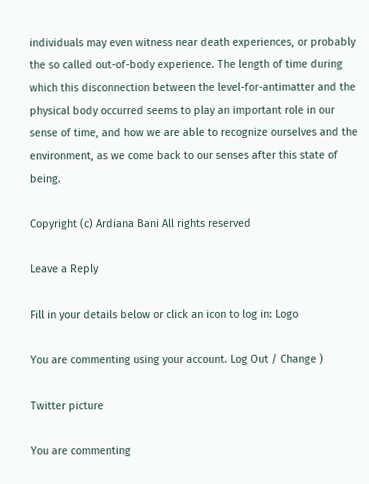individuals may even witness near death experiences, or probably the so called out-of-body experience. The length of time during which this disconnection between the level-for-antimatter and the physical body occurred seems to play an important role in our sense of time, and how we are able to recognize ourselves and the environment, as we come back to our senses after this state of being.

Copyright (c) Ardiana Bani All rights reserved

Leave a Reply

Fill in your details below or click an icon to log in: Logo

You are commenting using your account. Log Out / Change )

Twitter picture

You are commenting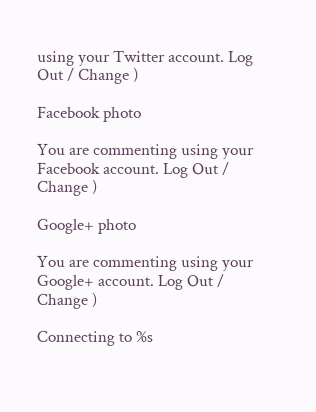using your Twitter account. Log Out / Change )

Facebook photo

You are commenting using your Facebook account. Log Out / Change )

Google+ photo

You are commenting using your Google+ account. Log Out / Change )

Connecting to %s